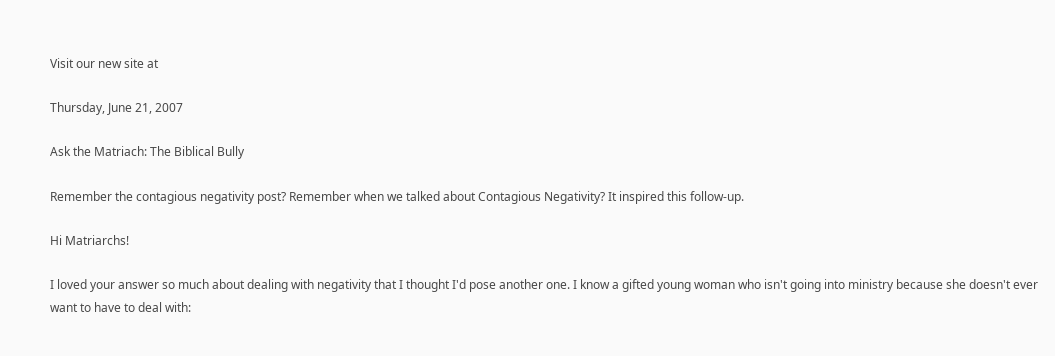Visit our new site at

Thursday, June 21, 2007

Ask the Matriach: The Biblical Bully

Remember the contagious negativity post? Remember when we talked about Contagious Negativity? It inspired this follow-up.

Hi Matriarchs!

I loved your answer so much about dealing with negativity that I thought I'd pose another one. I know a gifted young woman who isn't going into ministry because she doesn't ever want to have to deal with: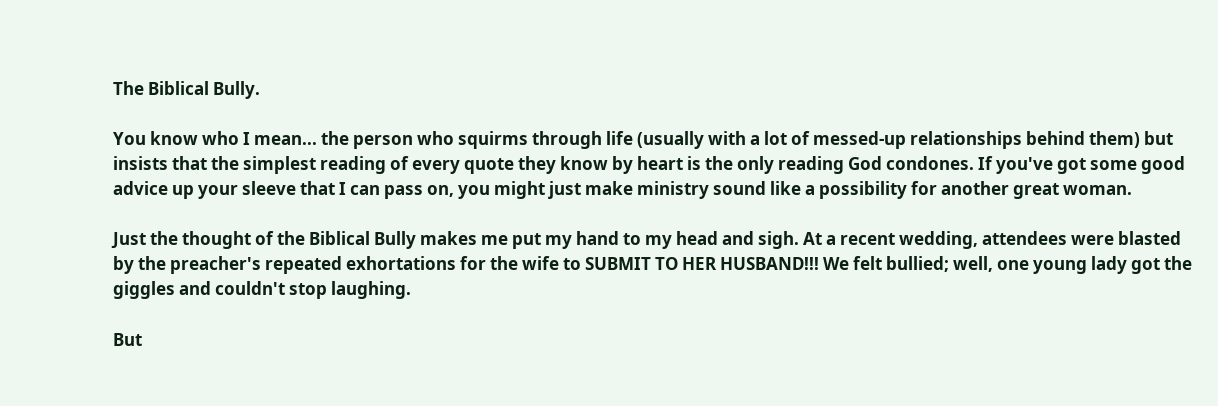The Biblical Bully.

You know who I mean... the person who squirms through life (usually with a lot of messed-up relationships behind them) but insists that the simplest reading of every quote they know by heart is the only reading God condones. If you've got some good advice up your sleeve that I can pass on, you might just make ministry sound like a possibility for another great woman.

Just the thought of the Biblical Bully makes me put my hand to my head and sigh. At a recent wedding, attendees were blasted by the preacher's repeated exhortations for the wife to SUBMIT TO HER HUSBAND!!! We felt bullied; well, one young lady got the giggles and couldn't stop laughing.

But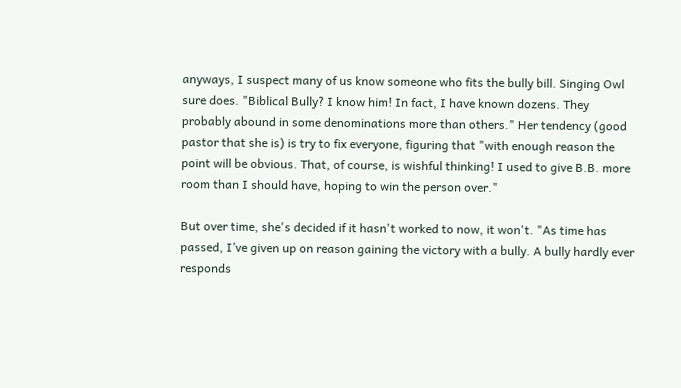anyways, I suspect many of us know someone who fits the bully bill. Singing Owl sure does. "Biblical Bully? I know him! In fact, I have known dozens. They probably abound in some denominations more than others." Her tendency (good pastor that she is) is try to fix everyone, figuring that "with enough reason the point will be obvious. That, of course, is wishful thinking! I used to give B.B. more room than I should have, hoping to win the person over."

But over time, she's decided if it hasn't worked to now, it won't. "As time has passed, I’ve given up on reason gaining the victory with a bully. A bully hardly ever responds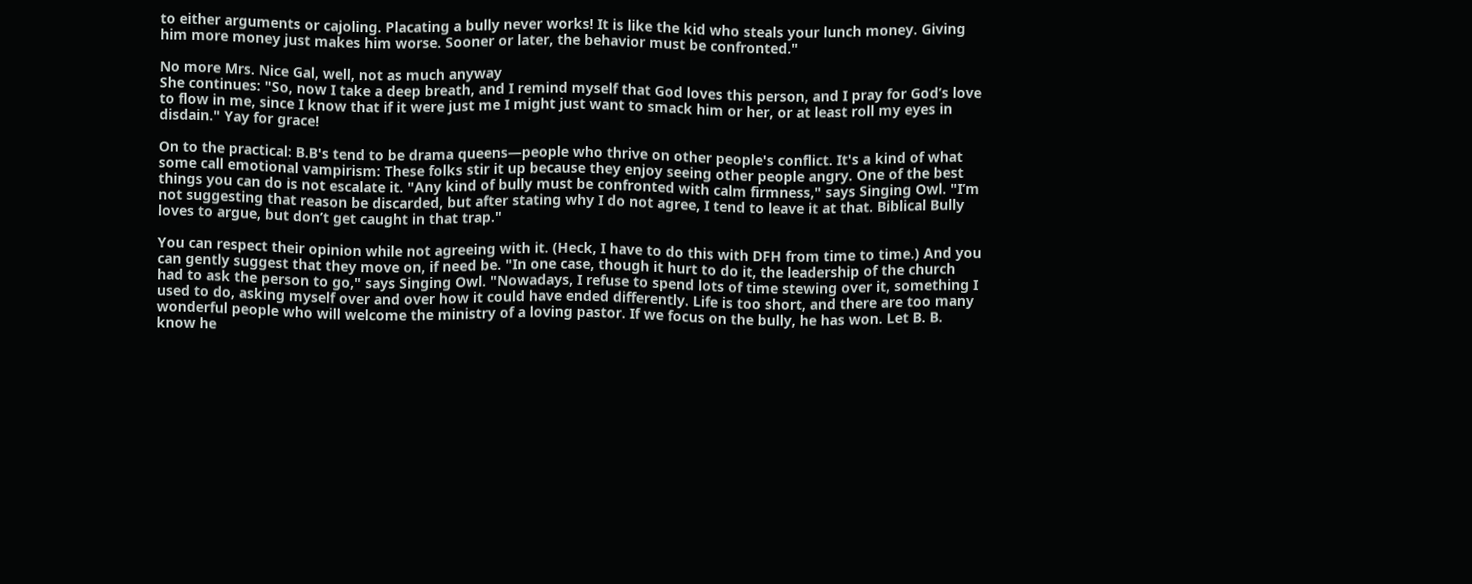to either arguments or cajoling. Placating a bully never works! It is like the kid who steals your lunch money. Giving him more money just makes him worse. Sooner or later, the behavior must be confronted."

No more Mrs. Nice Gal, well, not as much anyway
She continues: "So, now I take a deep breath, and I remind myself that God loves this person, and I pray for God’s love to flow in me, since I know that if it were just me I might just want to smack him or her, or at least roll my eyes in disdain." Yay for grace!

On to the practical: B.B's tend to be drama queens—people who thrive on other people's conflict. It's a kind of what some call emotional vampirism: These folks stir it up because they enjoy seeing other people angry. One of the best things you can do is not escalate it. "Any kind of bully must be confronted with calm firmness," says Singing Owl. "I’m not suggesting that reason be discarded, but after stating why I do not agree, I tend to leave it at that. Biblical Bully loves to argue, but don’t get caught in that trap."

You can respect their opinion while not agreeing with it. (Heck, I have to do this with DFH from time to time.) And you can gently suggest that they move on, if need be. "In one case, though it hurt to do it, the leadership of the church had to ask the person to go," says Singing Owl. "Nowadays, I refuse to spend lots of time stewing over it, something I used to do, asking myself over and over how it could have ended differently. Life is too short, and there are too many wonderful people who will welcome the ministry of a loving pastor. If we focus on the bully, he has won. Let B. B. know he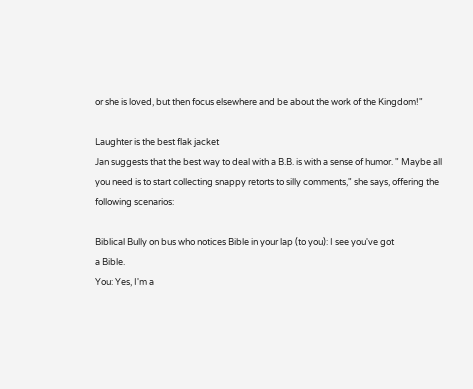or she is loved, but then focus elsewhere and be about the work of the Kingdom!"

Laughter is the best flak jacket
Jan suggests that the best way to deal with a B.B. is with a sense of humor. " Maybe all you need is to start collecting snappy retorts to silly comments," she says, offering the following scenarios:

Biblical Bully on bus who notices Bible in your lap (to you): I see you've got
a Bible.
You: Yes, I'm a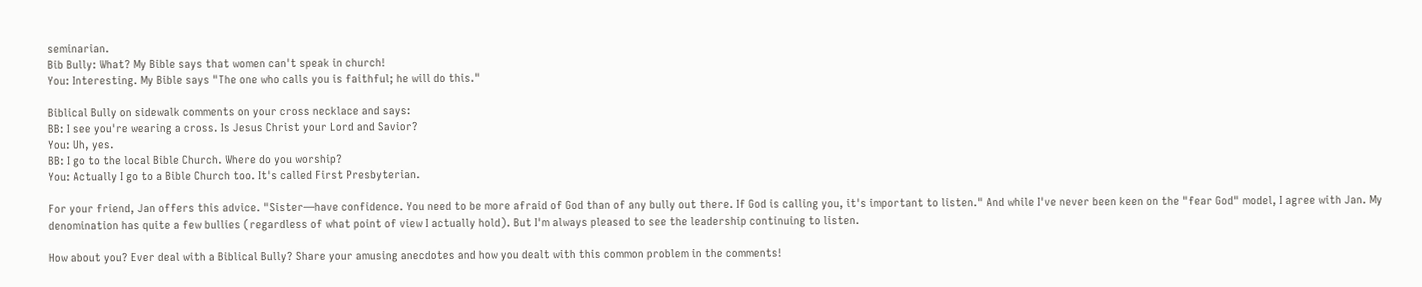seminarian.
Bib Bully: What? My Bible says that women can't speak in church!
You: Interesting. My Bible says "The one who calls you is faithful; he will do this."

Biblical Bully on sidewalk comments on your cross necklace and says:
BB: I see you're wearing a cross. Is Jesus Christ your Lord and Savior?
You: Uh, yes.
BB: I go to the local Bible Church. Where do you worship?
You: Actually I go to a Bible Church too. It's called First Presbyterian.

For your friend, Jan offers this advice. "Sister—have confidence. You need to be more afraid of God than of any bully out there. If God is calling you, it's important to listen." And while I've never been keen on the "fear God" model, I agree with Jan. My denomination has quite a few bullies (regardless of what point of view I actually hold). But I'm always pleased to see the leadership continuing to listen.

How about you? Ever deal with a Biblical Bully? Share your amusing anecdotes and how you dealt with this common problem in the comments!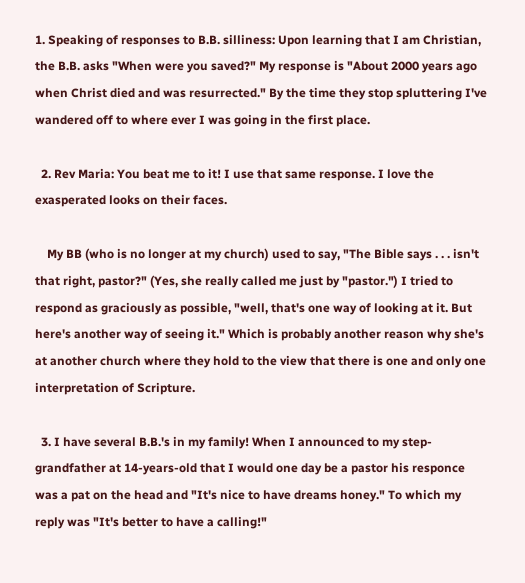1. Speaking of responses to B.B. silliness: Upon learning that I am Christian, the B.B. asks "When were you saved?" My response is "About 2000 years ago when Christ died and was resurrected." By the time they stop spluttering I've wandered off to where ever I was going in the first place.

  2. Rev Maria: You beat me to it! I use that same response. I love the exasperated looks on their faces.

    My BB (who is no longer at my church) used to say, "The Bible says . . . isn't that right, pastor?" (Yes, she really called me just by "pastor.") I tried to respond as graciously as possible, "well, that's one way of looking at it. But here's another way of seeing it." Which is probably another reason why she's at another church where they hold to the view that there is one and only one interpretation of Scripture.

  3. I have several B.B.'s in my family! When I announced to my step-grandfather at 14-years-old that I would one day be a pastor his responce was a pat on the head and "It's nice to have dreams honey." To which my reply was "It's better to have a calling!"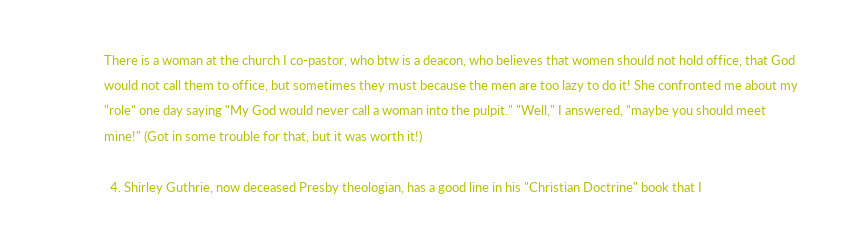There is a woman at the church I co-pastor, who btw is a deacon, who believes that women should not hold office, that God would not call them to office, but sometimes they must because the men are too lazy to do it! She confronted me about my "role" one day saying "My God would never call a woman into the pulpit." "Well," I answered, "maybe you should meet mine!" (Got in some trouble for that, but it was worth it!)

  4. Shirley Guthrie, now deceased Presby theologian, has a good line in his "Christian Doctrine" book that I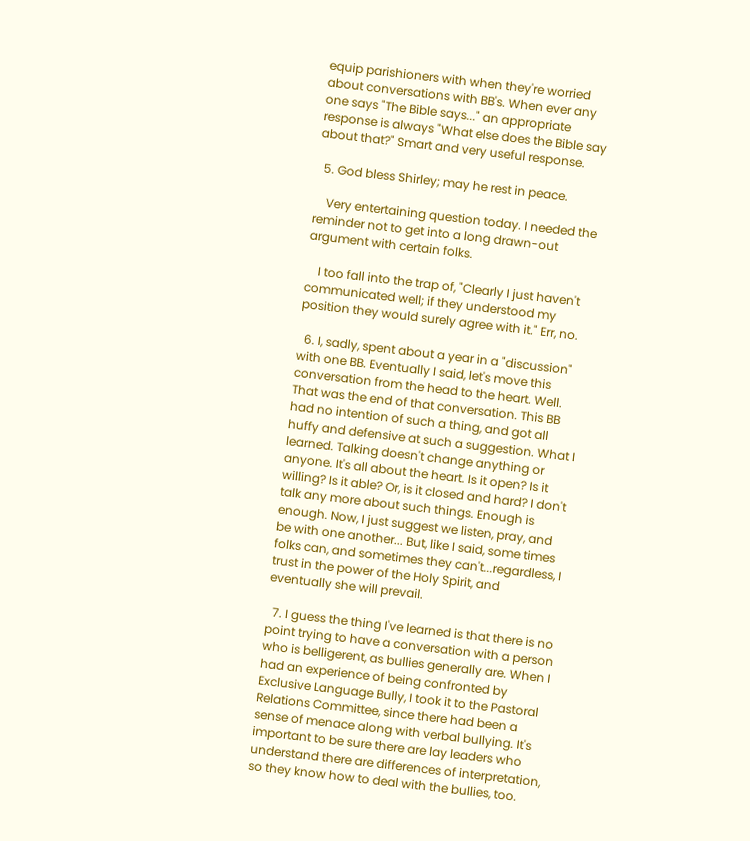equip parishioners with when they're worried about conversations with BB's. When ever any one says "The Bible says..." an appropriate response is always "What else does the Bible say about that?" Smart and very useful response.

  5. God bless Shirley; may he rest in peace.

    Very entertaining question today. I needed the reminder not to get into a long drawn-out argument with certain folks.

    I too fall into the trap of, "Clearly I just haven't communicated well; if they understood my position they would surely agree with it." Err, no.

  6. I, sadly, spent about a year in a "discussion" with one BB. Eventually I said, let's move this conversation from the head to the heart. Well. That was the end of that conversation. This BB had no intention of such a thing, and got all huffy and defensive at such a suggestion. What I learned. Talking doesn't change anything or anyone. It's all about the heart. Is it open? Is it willing? Is it able? Or, is it closed and hard? I don't talk any more about such things. Enough is enough. Now, I just suggest we listen, pray, and be with one another... But, like I said, some times folks can, and sometimes they can't...regardless, I trust in the power of the Holy Spirit, and eventually she will prevail.

  7. I guess the thing I've learned is that there is no point trying to have a conversation with a person who is belligerent, as bullies generally are. When I had an experience of being confronted by Exclusive Language Bully, I took it to the Pastoral Relations Committee, since there had been a sense of menace along with verbal bullying. It's important to be sure there are lay leaders who understand there are differences of interpretation, so they know how to deal with the bullies, too.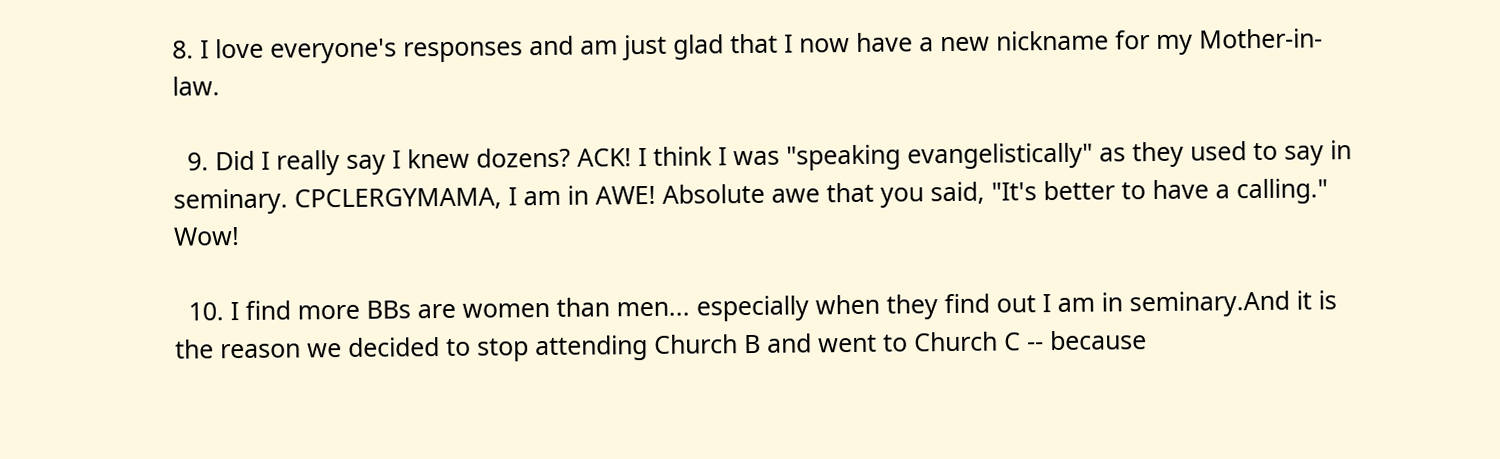8. I love everyone's responses and am just glad that I now have a new nickname for my Mother-in-law.

  9. Did I really say I knew dozens? ACK! I think I was "speaking evangelistically" as they used to say in seminary. CPCLERGYMAMA, I am in AWE! Absolute awe that you said, "It's better to have a calling." Wow!

  10. I find more BBs are women than men... especially when they find out I am in seminary.And it is the reason we decided to stop attending Church B and went to Church C -- because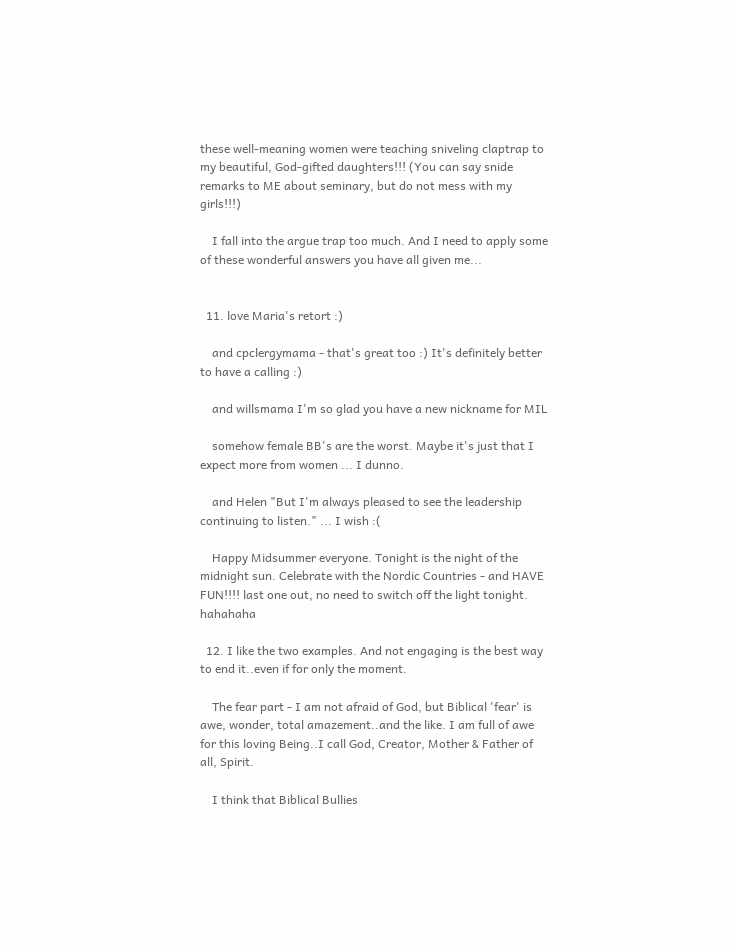these well-meaning women were teaching sniveling claptrap to my beautiful, God-gifted daughters!!! (You can say snide remarks to ME about seminary, but do not mess with my girls!!!)

    I fall into the argue trap too much. And I need to apply some of these wonderful answers you have all given me...


  11. love Maria's retort :)

    and cpclergymama - that's great too :) It's definitely better to have a calling :)

    and willsmama I'm so glad you have a new nickname for MIL

    somehow female BB's are the worst. Maybe it's just that I expect more from women ... I dunno.

    and Helen "But I'm always pleased to see the leadership continuing to listen." ... I wish :(

    Happy Midsummer everyone. Tonight is the night of the midnight sun. Celebrate with the Nordic Countries - and HAVE FUN!!!! last one out, no need to switch off the light tonight. hahahaha

  12. I like the two examples. And not engaging is the best way to end it..even if for only the moment.

    The fear part - I am not afraid of God, but Biblical 'fear' is awe, wonder, total amazement..and the like. I am full of awe for this loving Being..I call God, Creator, Mother & Father of all, Spirit.

    I think that Biblical Bullies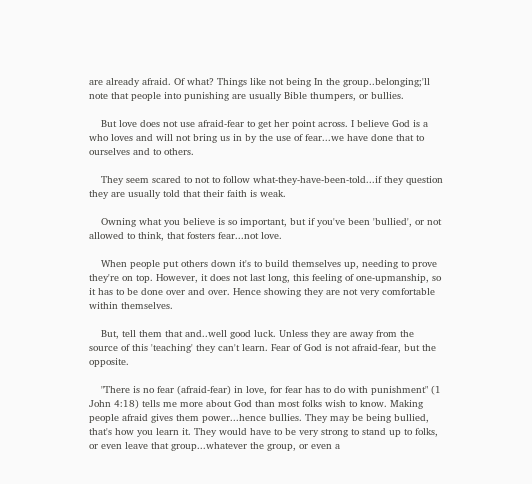are already afraid. Of what? Things like not being In the group..belonging;'ll note that people into punishing are usually Bible thumpers, or bullies.

    But love does not use afraid-fear to get her point across. I believe God is a who loves and will not bring us in by the use of fear...we have done that to ourselves and to others.

    They seem scared to not to follow what-they-have-been-told...if they question they are usually told that their faith is weak.

    Owning what you believe is so important, but if you've been 'bullied', or not allowed to think, that fosters fear...not love.

    When people put others down it's to build themselves up, needing to prove they're on top. However, it does not last long, this feeling of one-upmanship, so it has to be done over and over. Hence showing they are not very comfortable within themselves.

    But, tell them that and..well good luck. Unless they are away from the source of this 'teaching' they can't learn. Fear of God is not afraid-fear, but the opposite.

    "There is no fear (afraid-fear) in love, for fear has to do with punishment" (1 John 4:18) tells me more about God than most folks wish to know. Making people afraid gives them power...hence bullies. They may be being bullied, that's how you learn it. They would have to be very strong to stand up to folks, or even leave that group...whatever the group, or even a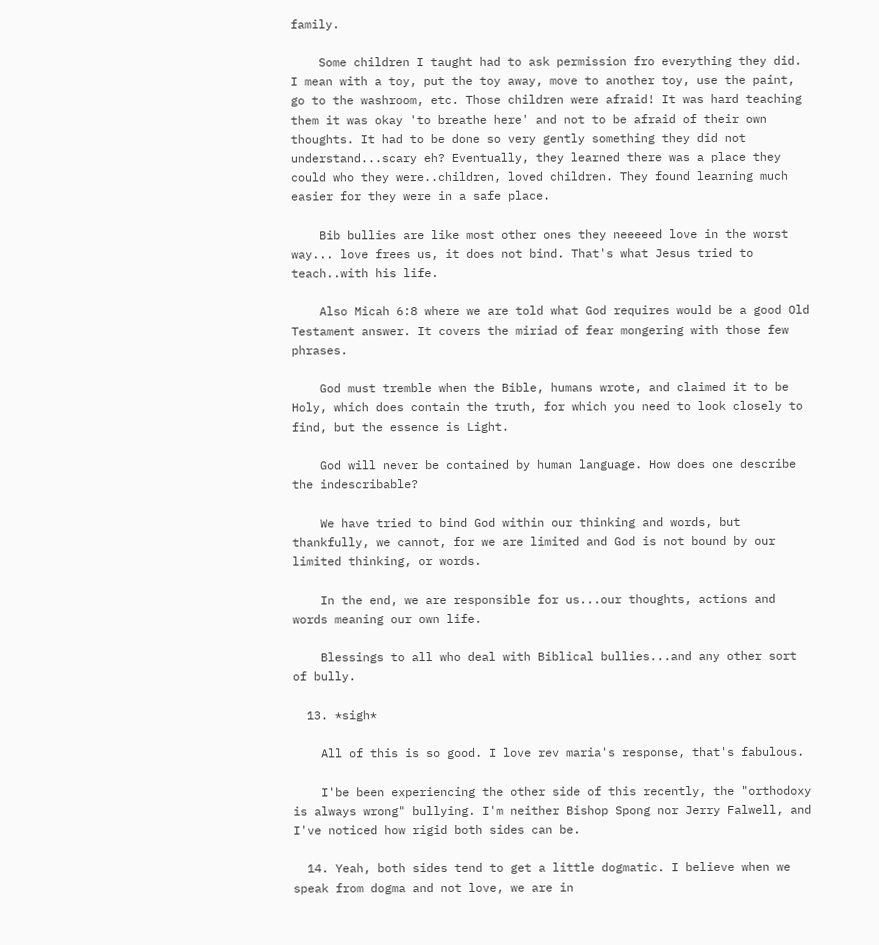family.

    Some children I taught had to ask permission fro everything they did. I mean with a toy, put the toy away, move to another toy, use the paint, go to the washroom, etc. Those children were afraid! It was hard teaching them it was okay 'to breathe here' and not to be afraid of their own thoughts. It had to be done so very gently something they did not understand...scary eh? Eventually, they learned there was a place they could who they were..children, loved children. They found learning much easier for they were in a safe place.

    Bib bullies are like most other ones they neeeeed love in the worst way... love frees us, it does not bind. That's what Jesus tried to teach..with his life.

    Also Micah 6:8 where we are told what God requires would be a good Old Testament answer. It covers the miriad of fear mongering with those few phrases.

    God must tremble when the Bible, humans wrote, and claimed it to be Holy, which does contain the truth, for which you need to look closely to find, but the essence is Light.

    God will never be contained by human language. How does one describe the indescribable?

    We have tried to bind God within our thinking and words, but thankfully, we cannot, for we are limited and God is not bound by our limited thinking, or words.

    In the end, we are responsible for us...our thoughts, actions and words meaning our own life.

    Blessings to all who deal with Biblical bullies...and any other sort of bully.

  13. *sigh*

    All of this is so good. I love rev maria's response, that's fabulous.

    I'be been experiencing the other side of this recently, the "orthodoxy is always wrong" bullying. I'm neither Bishop Spong nor Jerry Falwell, and I've noticed how rigid both sides can be.

  14. Yeah, both sides tend to get a little dogmatic. I believe when we speak from dogma and not love, we are in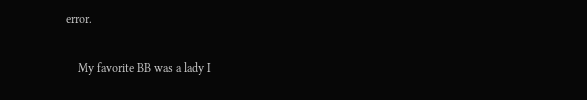error.

    My favorite BB was a lady I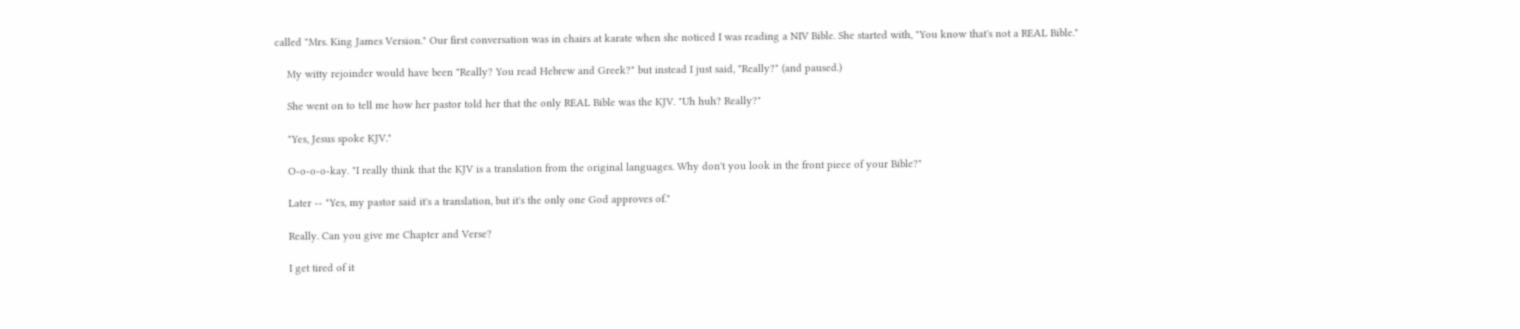called "Mrs. King James Version." Our first conversation was in chairs at karate when she noticed I was reading a NIV Bible. She started with, "You know that's not a REAL Bible."

    My witty rejoinder would have been "Really? You read Hebrew and Greek?" but instead I just said, "Really?" (and paused.)

    She went on to tell me how her pastor told her that the only REAL Bible was the KJV. "Uh huh? Really?"

    "Yes, Jesus spoke KJV."

    O-o-o-o-kay. "I really think that the KJV is a translation from the original languages. Why don't you look in the front piece of your Bible?"

    Later -- "Yes, my pastor said it's a translation, but it's the only one God approves of."

    Really. Can you give me Chapter and Verse?

    I get tired of it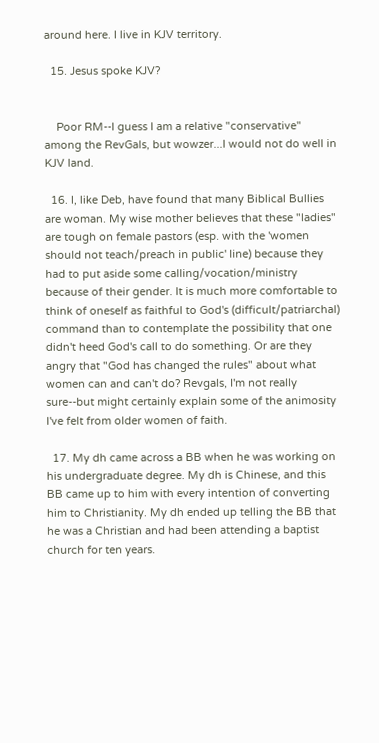around here. I live in KJV territory.

  15. Jesus spoke KJV?


    Poor RM--I guess I am a relative "conservative" among the RevGals, but wowzer...I would not do well in KJV land.

  16. I, like Deb, have found that many Biblical Bullies are woman. My wise mother believes that these "ladies" are tough on female pastors (esp. with the 'women should not teach/preach in public' line) because they had to put aside some calling/vocation/ministry because of their gender. It is much more comfortable to think of oneself as faithful to God's (difficult/patriarchal) command than to contemplate the possibility that one didn't heed God's call to do something. Or are they angry that "God has changed the rules" about what women can and can't do? Revgals, I'm not really sure--but might certainly explain some of the animosity I've felt from older women of faith.

  17. My dh came across a BB when he was working on his undergraduate degree. My dh is Chinese, and this BB came up to him with every intention of converting him to Christianity. My dh ended up telling the BB that he was a Christian and had been attending a baptist church for ten years.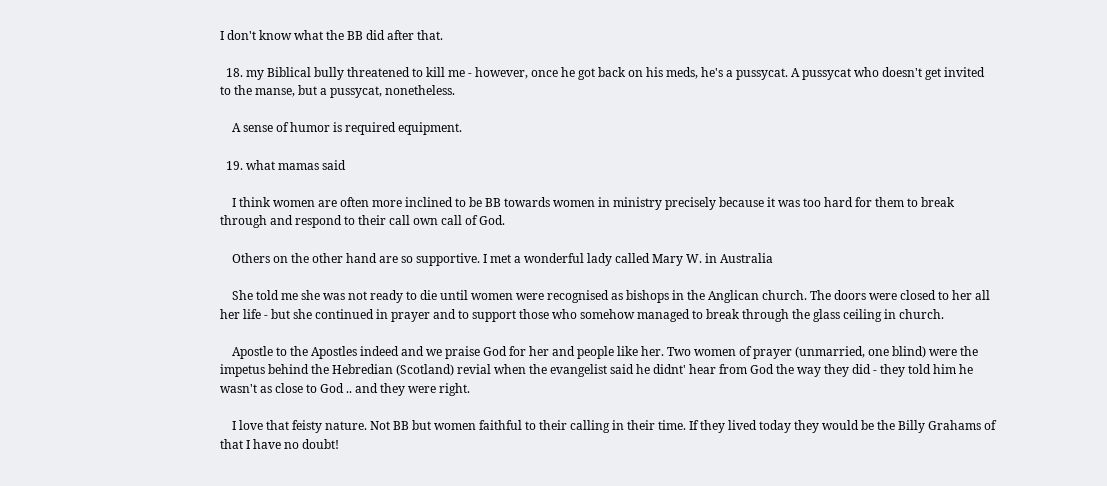I don't know what the BB did after that.

  18. my Biblical bully threatened to kill me - however, once he got back on his meds, he's a pussycat. A pussycat who doesn't get invited to the manse, but a pussycat, nonetheless.

    A sense of humor is required equipment.

  19. what mamas said

    I think women are often more inclined to be BB towards women in ministry precisely because it was too hard for them to break through and respond to their call own call of God.

    Others on the other hand are so supportive. I met a wonderful lady called Mary W. in Australia

    She told me she was not ready to die until women were recognised as bishops in the Anglican church. The doors were closed to her all her life - but she continued in prayer and to support those who somehow managed to break through the glass ceiling in church.

    Apostle to the Apostles indeed and we praise God for her and people like her. Two women of prayer (unmarried, one blind) were the impetus behind the Hebredian (Scotland) revial when the evangelist said he didnt' hear from God the way they did - they told him he wasn't as close to God .. and they were right.

    I love that feisty nature. Not BB but women faithful to their calling in their time. If they lived today they would be the Billy Grahams of that I have no doubt!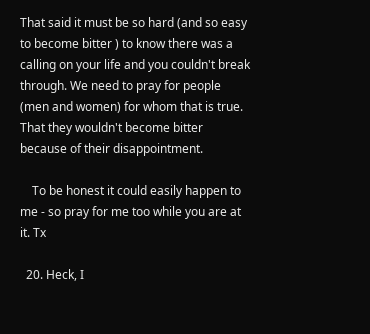That said it must be so hard (and so easy to become bitter ) to know there was a calling on your life and you couldn't break through. We need to pray for people (men and women) for whom that is true. That they wouldn't become bitter because of their disappointment.

    To be honest it could easily happen to me - so pray for me too while you are at it. Tx

  20. Heck, I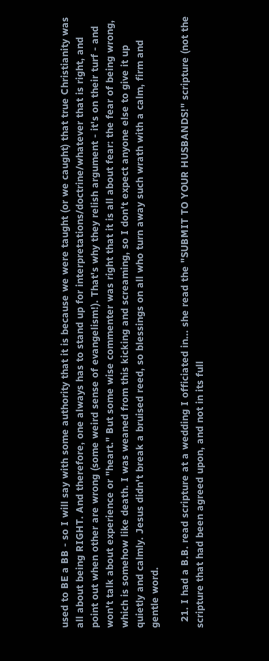used to BE a BB - so I will say with some authority that it is because we were taught (or we caught) that true Christianity was all about being RIGHT. And therefore, one always has to stand up for interpretations/doctrine/whatever that is right, and point out when other are wrong (some weird sense of evangelism!). That's why they relish argument - it's on their turf - and won't talk about experience or "heart." But some wise commenter was right that it is all about fear: the fear of being wrong, which is somehow like death. I was weaned from this kicking and screaming, so I don't expect anyone else to give it up quietly and calmly. Jesus didn't break a bruised reed, so blessings on all who turn away such wrath with a calm, firm and gentle word.

  21. I had a B.B. read scripture at a wedding I officiated in... she read the "SUBMIT TO YOUR HUSBANDS!" scripture (not the scripture that had been agreed upon, and not in its full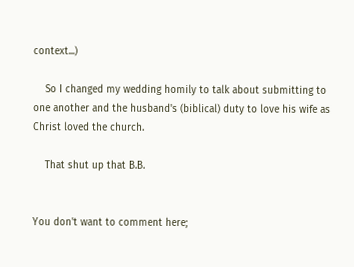context...)

    So I changed my wedding homily to talk about submitting to one another and the husband's (biblical) duty to love his wife as Christ loved the church.

    That shut up that B.B.


You don't want to comment here;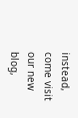instead, come visit our new blog,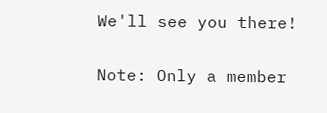We'll see you there!

Note: Only a member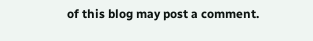of this blog may post a comment.